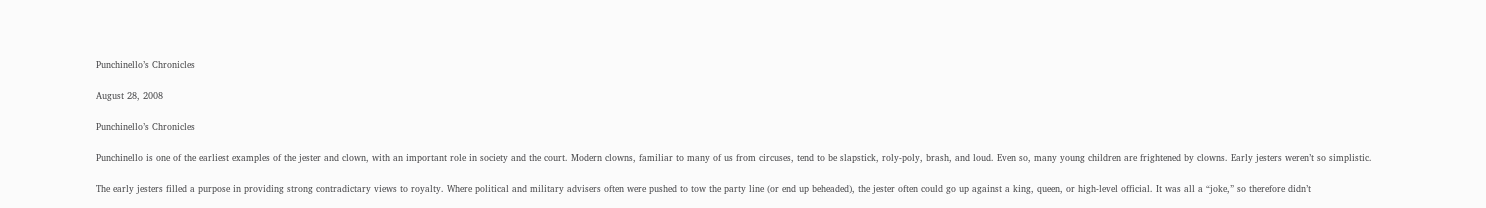Punchinello’s Chronicles

August 28, 2008

Punchinello’s Chronicles

Punchinello is one of the earliest examples of the jester and clown, with an important role in society and the court. Modern clowns, familiar to many of us from circuses, tend to be slapstick, roly-poly, brash, and loud. Even so, many young children are frightened by clowns. Early jesters weren’t so simplistic.

The early jesters filled a purpose in providing strong contradictary views to royalty. Where political and military advisers often were pushed to tow the party line (or end up beheaded), the jester often could go up against a king, queen, or high-level official. It was all a “joke,” so therefore didn’t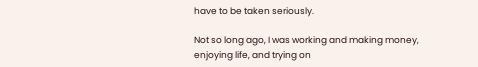have to be taken seriously.

Not so long ago, I was working and making money, enjoying life, and trying on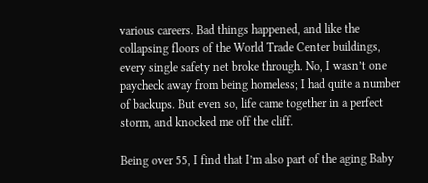various careers. Bad things happened, and like the collapsing floors of the World Trade Center buildings, every single safety net broke through. No, I wasn’t one paycheck away from being homeless; I had quite a number of backups. But even so, life came together in a perfect storm, and knocked me off the cliff.

Being over 55, I find that I’m also part of the aging Baby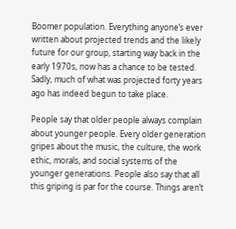Boomer population. Everything anyone’s ever written about projected trends and the likely future for our group, starting way back in the early 1970s, now has a chance to be tested. Sadly, much of what was projected forty years ago has indeed begun to take place.

People say that older people always complain about younger people. Every older generation gripes about the music, the culture, the work ethic, morals, and social systems of the younger generations. People also say that all this griping is par for the course. Things aren’t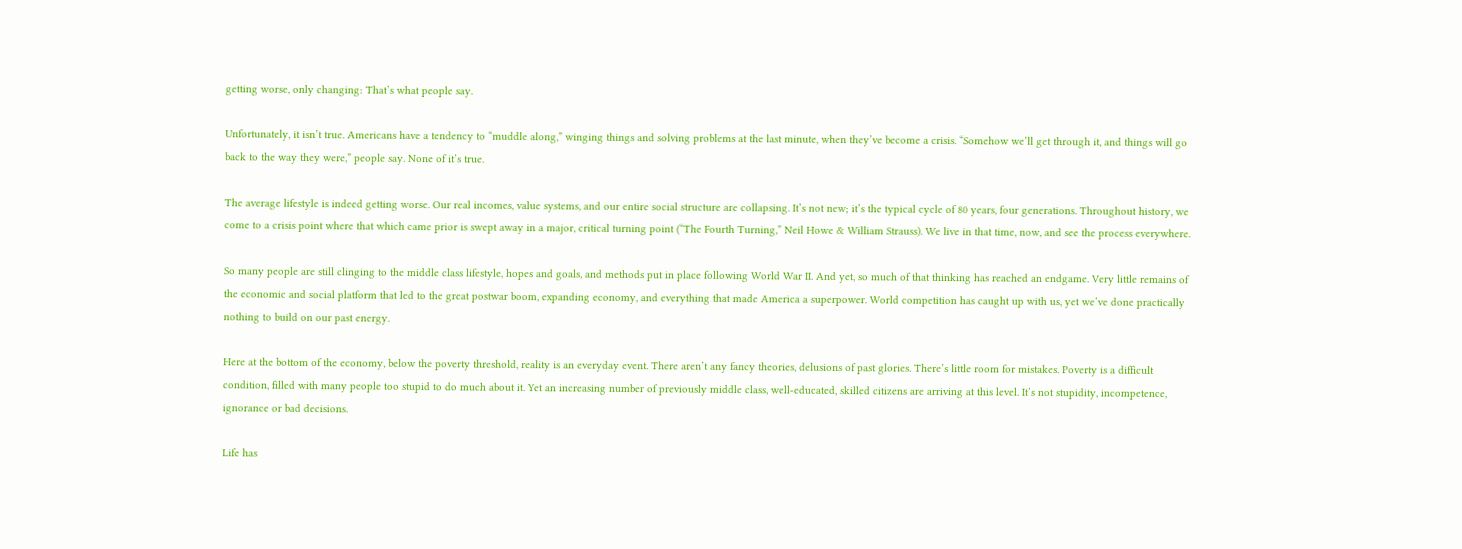getting worse, only changing: That’s what people say.

Unfortunately, it isn’t true. Americans have a tendency to “muddle along,” winging things and solving problems at the last minute, when they’ve become a crisis. “Somehow we’ll get through it, and things will go back to the way they were,” people say. None of it’s true.

The average lifestyle is indeed getting worse. Our real incomes, value systems, and our entire social structure are collapsing. It’s not new; it’s the typical cycle of 80 years, four generations. Throughout history, we come to a crisis point where that which came prior is swept away in a major, critical turning point (“The Fourth Turning,” Neil Howe & William Strauss). We live in that time, now, and see the process everywhere.

So many people are still clinging to the middle class lifestyle, hopes and goals, and methods put in place following World War II. And yet, so much of that thinking has reached an endgame. Very little remains of the economic and social platform that led to the great postwar boom, expanding economy, and everything that made America a superpower. World competition has caught up with us, yet we’ve done practically nothing to build on our past energy.

Here at the bottom of the economy, below the poverty threshold, reality is an everyday event. There aren’t any fancy theories, delusions of past glories. There’s little room for mistakes. Poverty is a difficult condition, filled with many people too stupid to do much about it. Yet an increasing number of previously middle class, well-educated, skilled citizens are arriving at this level. It’s not stupidity, incompetence, ignorance or bad decisions.

Life has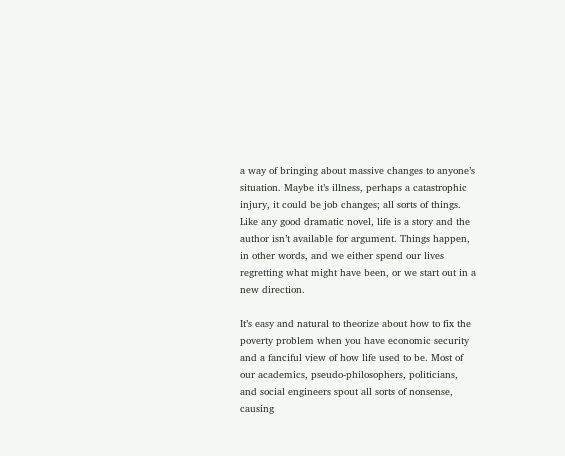a way of bringing about massive changes to anyone’s situation. Maybe it’s illness, perhaps a catastrophic injury, it could be job changes; all sorts of things. Like any good dramatic novel, life is a story and the author isn’t available for argument. Things happen, in other words, and we either spend our lives regretting what might have been, or we start out in a new direction.

It’s easy and natural to theorize about how to fix the poverty problem when you have economic security and a fanciful view of how life used to be. Most of our academics, pseudo-philosophers, politicians, and social engineers spout all sorts of nonsense, causing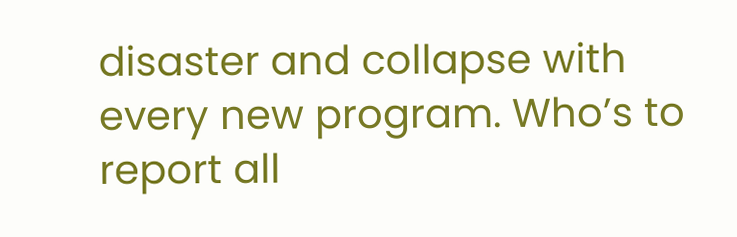disaster and collapse with every new program. Who’s to report all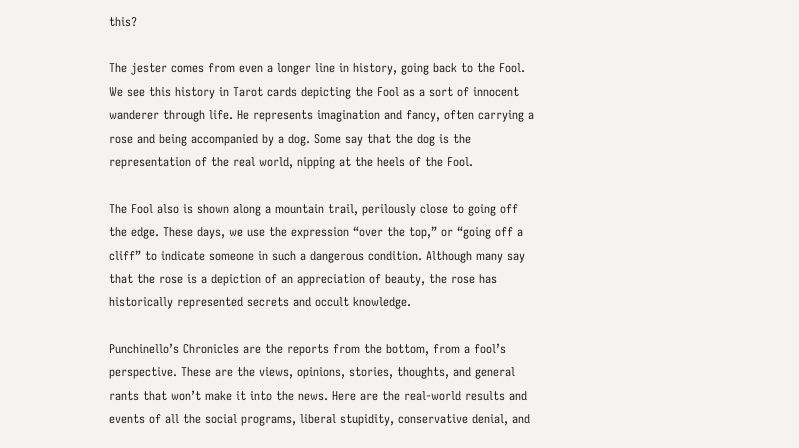this?

The jester comes from even a longer line in history, going back to the Fool. We see this history in Tarot cards depicting the Fool as a sort of innocent wanderer through life. He represents imagination and fancy, often carrying a rose and being accompanied by a dog. Some say that the dog is the representation of the real world, nipping at the heels of the Fool.

The Fool also is shown along a mountain trail, perilously close to going off the edge. These days, we use the expression “over the top,” or “going off a cliff” to indicate someone in such a dangerous condition. Although many say that the rose is a depiction of an appreciation of beauty, the rose has historically represented secrets and occult knowledge.

Punchinello’s Chronicles are the reports from the bottom, from a fool’s perspective. These are the views, opinions, stories, thoughts, and general rants that won’t make it into the news. Here are the real-world results and events of all the social programs, liberal stupidity, conservative denial, and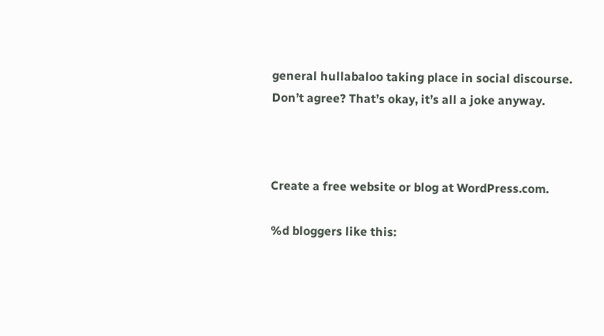general hullabaloo taking place in social discourse. Don’t agree? That’s okay, it’s all a joke anyway.



Create a free website or blog at WordPress.com.

%d bloggers like this: